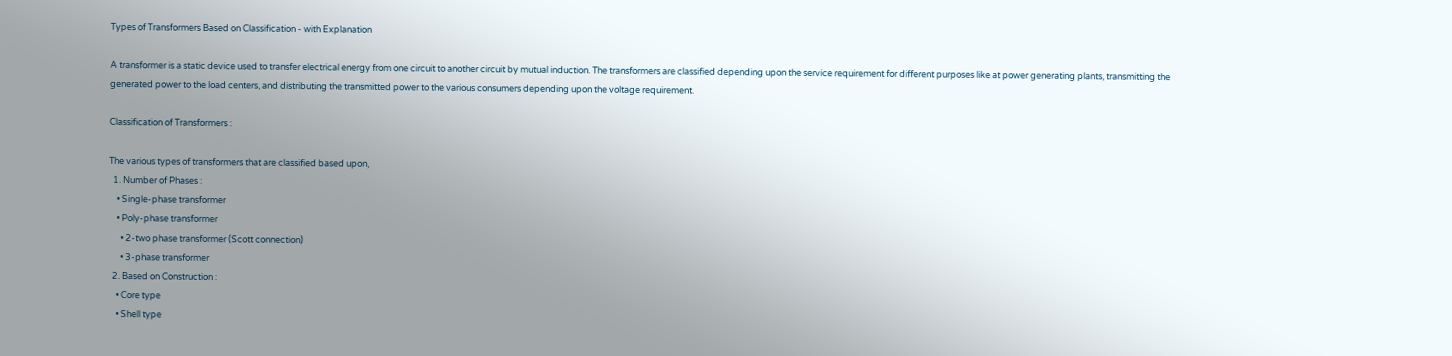Types of Transformers Based on Classification - with Explanation

A transformer is a static device used to transfer electrical energy from one circuit to another circuit by mutual induction. The transformers are classified depending upon the service requirement for different purposes like at power generating plants, transmitting the generated power to the load centers, and distributing the transmitted power to the various consumers depending upon the voltage requirement.

Classification of Transformers :

The various types of transformers that are classified based upon,
  1. Number of Phases :
    • Single-phase transformer
    • Poly-phase transformer
      • 2-two phase transformer (Scott connection)
      • 3-phase transformer
  2. Based on Construction :
    • Core type
    • Shell type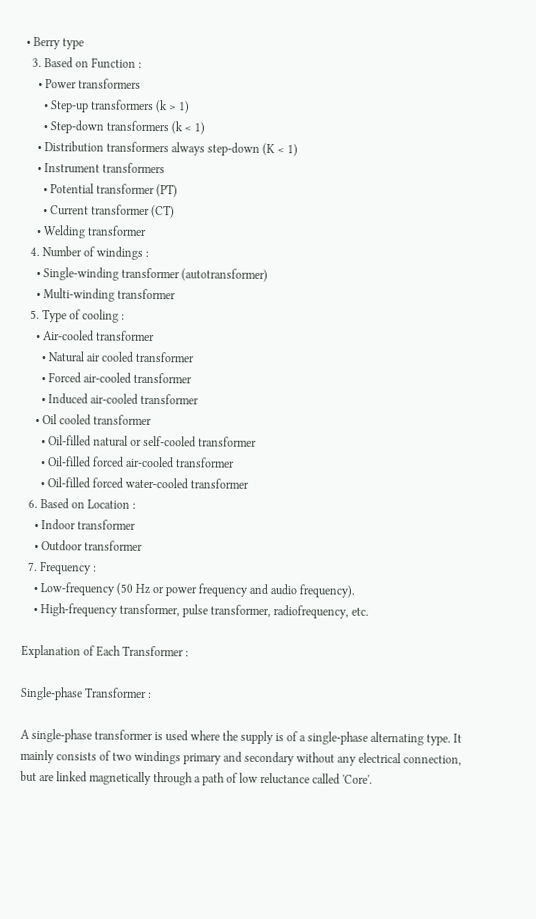• Berry type
  3. Based on Function :
    • Power transformers
      • Step-up transformers (k > 1)
      • Step-down transformers (k < 1)
    • Distribution transformers always step-down (K < 1)
    • Instrument transformers
      • Potential transformer (PT)
      • Current transformer (CT)
    • Welding transformer
  4. Number of windings :
    • Single-winding transformer (autotransformer)
    • Multi-winding transformer
  5. Type of cooling :
    • Air-cooled transformer
      • Natural air cooled transformer
      • Forced air-cooled transformer
      • Induced air-cooled transformer
    • Oil cooled transformer
      • Oil-filled natural or self-cooled transformer
      • Oil-filled forced air-cooled transformer
      • Oil-filled forced water-cooled transformer
  6. Based on Location :
    • Indoor transformer
    • Outdoor transformer
  7. Frequency :
    • Low-frequency (50 Hz or power frequency and audio frequency).
    • High-frequency transformer, pulse transformer, radiofrequency, etc.

Explanation of Each Transformer :

Single-phase Transformer :

A single-phase transformer is used where the supply is of a single-phase alternating type. It mainly consists of two windings primary and secondary without any electrical connection, but are linked magnetically through a path of low reluctance called 'Core'.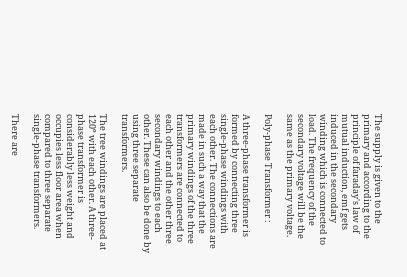The supply is given to the primary and according to the principle of faraday's law of mutual induction, emf gets induced in the secondary winding which is connected to load. The frequency of the secondary voltage will be the same as the primary voltage.

Poly-phase Transformer :

A three-phase transformer is formed by connecting three single-phase windings with each other. The connections are made in such a way that the primary windings of the three transformers are connected to each other and the other three secondary windings to each other. These can also be done by using three separate transformers.

The tree windings are placed at 120º with each other. A three-phase transformer is considerably less weight and occupies less floor area when compared to three separate single-phase transformers.

There are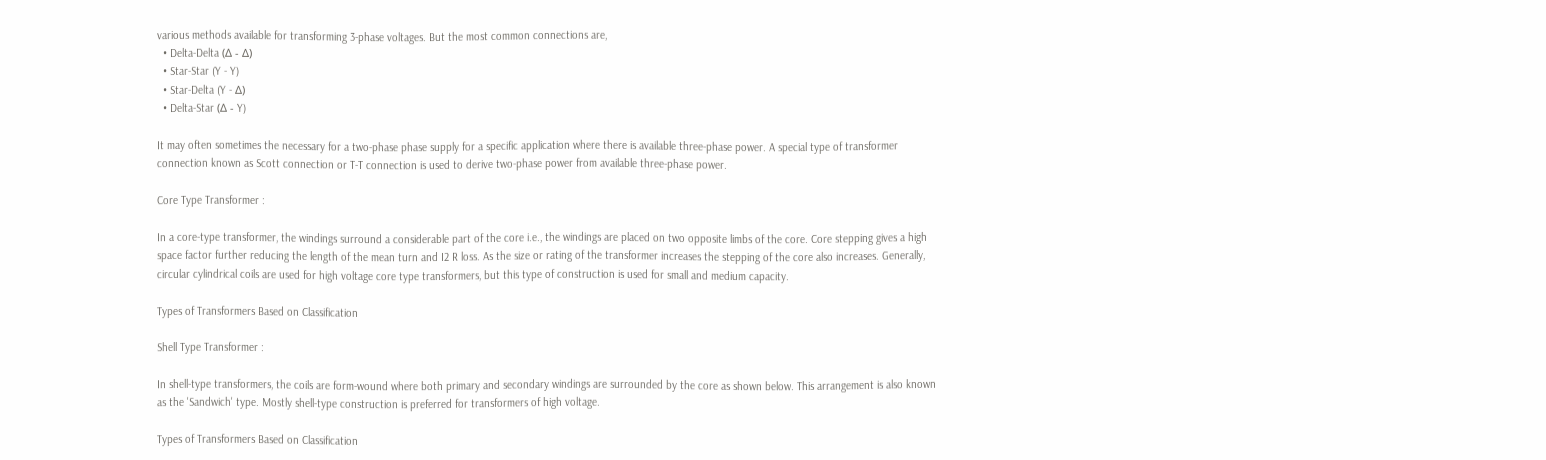various methods available for transforming 3-phase voltages. But the most common connections are,
  • Delta-Delta (Δ - Δ)
  • Star-Star (Y - Y)
  • Star-Delta (Y - Δ)
  • Delta-Star (Δ - Y)

It may often sometimes the necessary for a two-phase phase supply for a specific application where there is available three-phase power. A special type of transformer connection known as Scott connection or T-T connection is used to derive two-phase power from available three-phase power.

Core Type Transformer :

In a core-type transformer, the windings surround a considerable part of the core i.e., the windings are placed on two opposite limbs of the core. Core stepping gives a high space factor further reducing the length of the mean turn and I2 R loss. As the size or rating of the transformer increases the stepping of the core also increases. Generally, circular cylindrical coils are used for high voltage core type transformers, but this type of construction is used for small and medium capacity.

Types of Transformers Based on Classification

Shell Type Transformer :

In shell-type transformers, the coils are form-wound where both primary and secondary windings are surrounded by the core as shown below. This arrangement is also known as the 'Sandwich' type. Mostly shell-type construction is preferred for transformers of high voltage.

Types of Transformers Based on Classification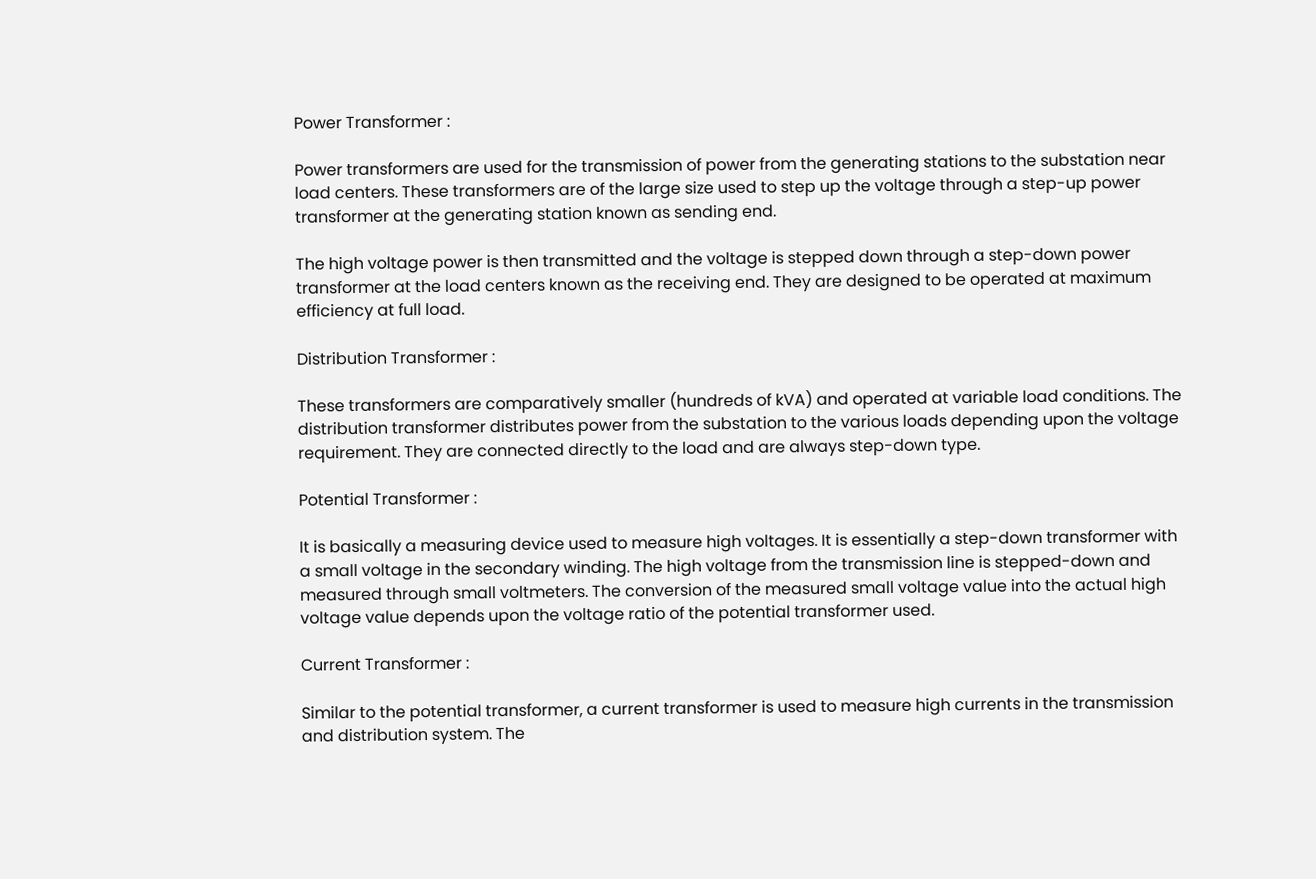Power Transformer :

Power transformers are used for the transmission of power from the generating stations to the substation near load centers. These transformers are of the large size used to step up the voltage through a step-up power transformer at the generating station known as sending end.

The high voltage power is then transmitted and the voltage is stepped down through a step-down power transformer at the load centers known as the receiving end. They are designed to be operated at maximum efficiency at full load.

Distribution Transformer :

These transformers are comparatively smaller (hundreds of kVA) and operated at variable load conditions. The distribution transformer distributes power from the substation to the various loads depending upon the voltage requirement. They are connected directly to the load and are always step-down type.

Potential Transformer :

It is basically a measuring device used to measure high voltages. It is essentially a step-down transformer with a small voltage in the secondary winding. The high voltage from the transmission line is stepped-down and measured through small voltmeters. The conversion of the measured small voltage value into the actual high voltage value depends upon the voltage ratio of the potential transformer used.

Current Transformer :

Similar to the potential transformer, a current transformer is used to measure high currents in the transmission and distribution system. The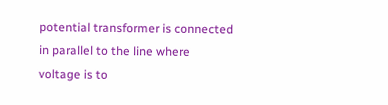potential transformer is connected in parallel to the line where voltage is to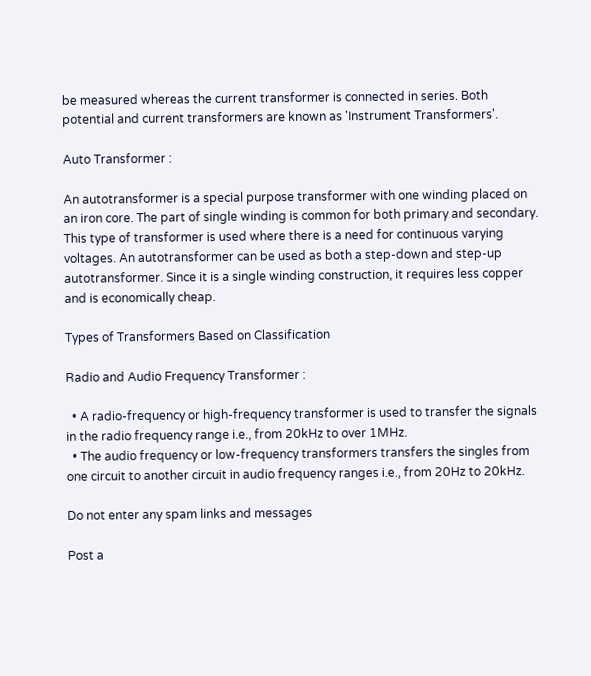be measured whereas the current transformer is connected in series. Both potential and current transformers are known as 'Instrument Transformers'.

Auto Transformer :

An autotransformer is a special purpose transformer with one winding placed on an iron core. The part of single winding is common for both primary and secondary. This type of transformer is used where there is a need for continuous varying voltages. An autotransformer can be used as both a step-down and step-up autotransformer. Since it is a single winding construction, it requires less copper and is economically cheap.

Types of Transformers Based on Classification

Radio and Audio Frequency Transformer :

  • A radio-frequency or high-frequency transformer is used to transfer the signals in the radio frequency range i.e., from 20kHz to over 1MHz.
  • The audio frequency or low-frequency transformers transfers the singles from one circuit to another circuit in audio frequency ranges i.e., from 20Hz to 20kHz.

Do not enter any spam links and messages

Post a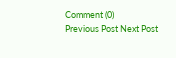Comment (0)
Previous Post Next Post